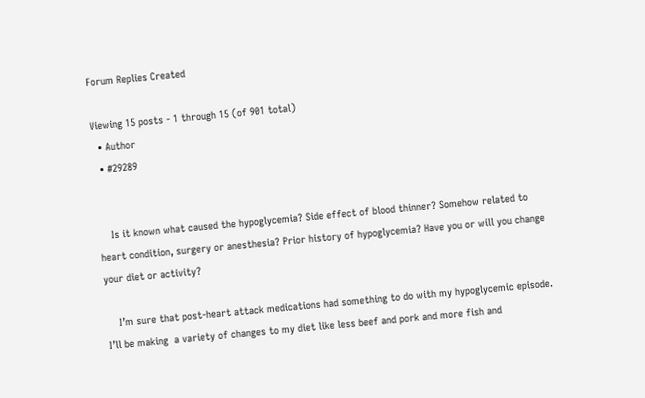Forum Replies Created

Viewing 15 posts - 1 through 15 (of 901 total)
  • Author
  • #29289


    Is it known what caused the hypoglycemia? Side effect of blood thinner? Somehow related to heart condition, surgery or anesthesia? Prior history of hypoglycemia? Have you or will you change your diet or activity?

    I’m sure that post-heart attack medications had something to do with my hypoglycemic episode.  I’ll be making  a variety of changes to my diet like less beef and pork and more fish and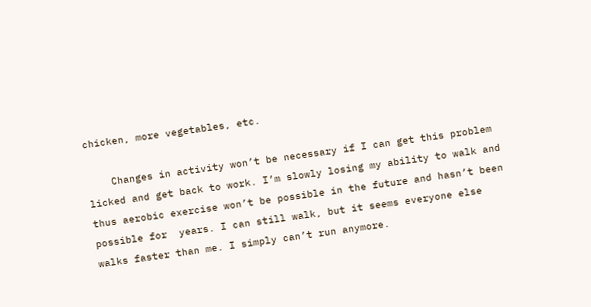chicken, more vegetables, etc.

    Changes in activity won’t be necessary if I can get this problem licked and get back to work. I’m slowly losing my ability to walk and thus aerobic exercise won’t be possible in the future and hasn’t been possible for  years. I can still walk, but it seems everyone else walks faster than me. I simply can’t run anymore.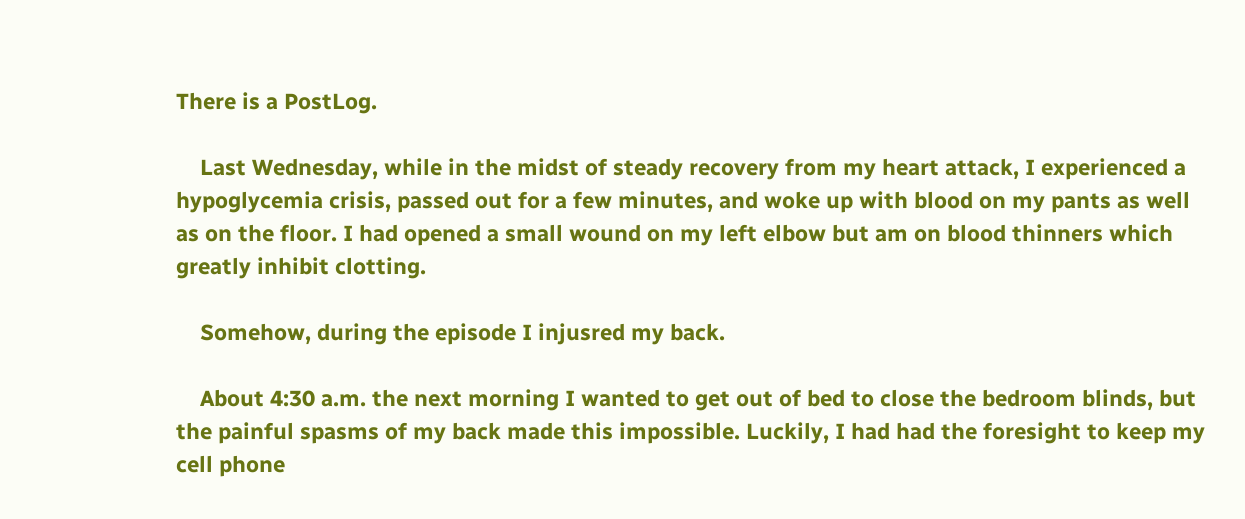There is a PostLog.

    Last Wednesday, while in the midst of steady recovery from my heart attack, I experienced a hypoglycemia crisis, passed out for a few minutes, and woke up with blood on my pants as well as on the floor. I had opened a small wound on my left elbow but am on blood thinners which greatly inhibit clotting.

    Somehow, during the episode I injusred my back.

    About 4:30 a.m. the next morning I wanted to get out of bed to close the bedroom blinds, but the painful spasms of my back made this impossible. Luckily, I had had the foresight to keep my cell phone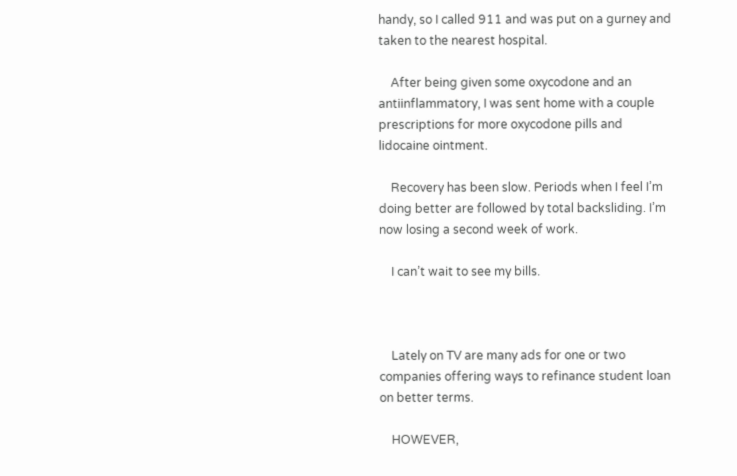handy, so I called 911 and was put on a gurney and taken to the nearest hospital.

    After being given some oxycodone and an antiinflammatory, I was sent home with a couple prescriptions for more oxycodone pills and lidocaine ointment.

    Recovery has been slow. Periods when I feel I’m doing better are followed by total backsliding. I’m now losing a second week of work.

    I can’t wait to see my bills.



    Lately on TV are many ads for one or two companies offering ways to refinance student loan on better terms.

    HOWEVER,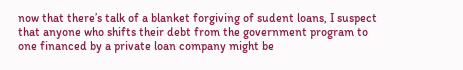now that there’s talk of a blanket forgiving of sudent loans, I suspect that anyone who shifts their debt from the government program to one financed by a private loan company might be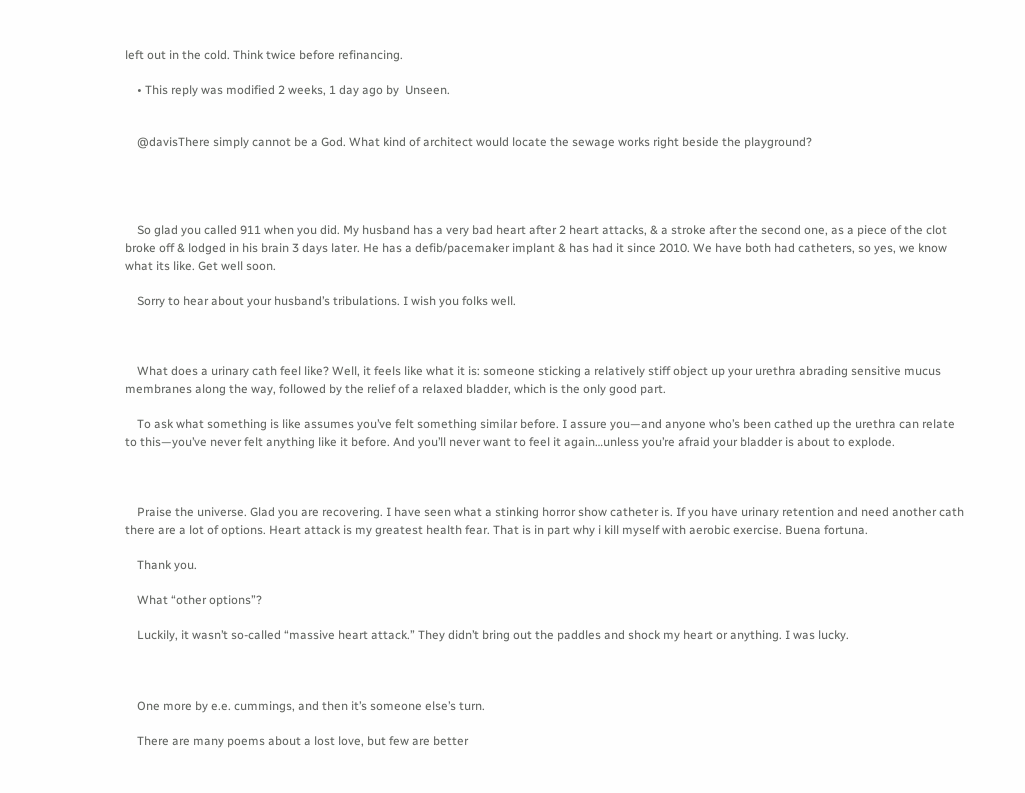left out in the cold. Think twice before refinancing.

    • This reply was modified 2 weeks, 1 day ago by  Unseen.


    @davisThere simply cannot be a God. What kind of architect would locate the sewage works right beside the playground?




    So glad you called 911 when you did. My husband has a very bad heart after 2 heart attacks, & a stroke after the second one, as a piece of the clot broke off & lodged in his brain 3 days later. He has a defib/pacemaker implant & has had it since 2010. We have both had catheters, so yes, we know what its like. Get well soon.

    Sorry to hear about your husband’s tribulations. I wish you folks well.



    What does a urinary cath feel like? Well, it feels like what it is: someone sticking a relatively stiff object up your urethra abrading sensitive mucus membranes along the way, followed by the relief of a relaxed bladder, which is the only good part.

    To ask what something is like assumes you’ve felt something similar before. I assure you—and anyone who’s been cathed up the urethra can relate to this—you’ve never felt anything like it before. And you’ll never want to feel it again…unless you’re afraid your bladder is about to explode.



    Praise the universe. Glad you are recovering. I have seen what a stinking horror show catheter is. If you have urinary retention and need another cath there are a lot of options. Heart attack is my greatest health fear. That is in part why i kill myself with aerobic exercise. Buena fortuna.

    Thank you.

    What “other options”?

    Luckily, it wasn’t so-called “massive heart attack.” They didn’t bring out the paddles and shock my heart or anything. I was lucky.



    One more by e.e. cummings, and then it’s someone else’s turn.

    There are many poems about a lost love, but few are better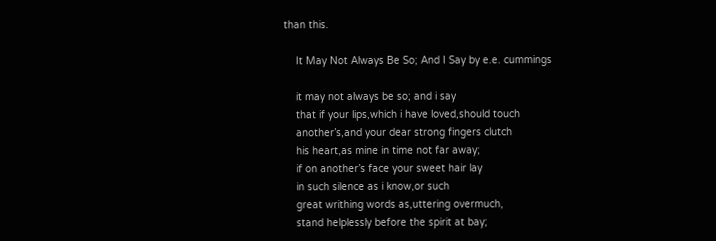than this.

    It May Not Always Be So; And I Say by e.e. cummings

    it may not always be so; and i say
    that if your lips,which i have loved,should touch
    another’s,and your dear strong fingers clutch
    his heart,as mine in time not far away;
    if on another’s face your sweet hair lay
    in such silence as i know,or such
    great writhing words as,uttering overmuch,
    stand helplessly before the spirit at bay;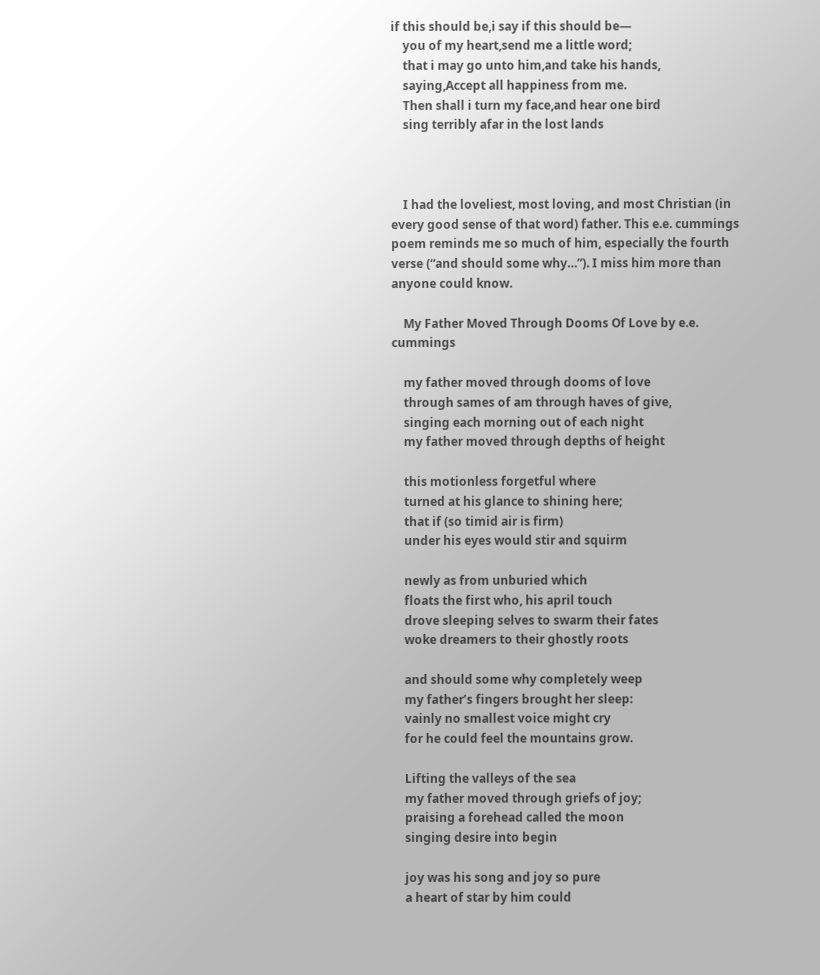if this should be,i say if this should be—
    you of my heart,send me a little word;
    that i may go unto him,and take his hands,
    saying,Accept all happiness from me.
    Then shall i turn my face,and hear one bird
    sing terribly afar in the lost lands



    I had the loveliest, most loving, and most Christian (in every good sense of that word) father. This e.e. cummings poem reminds me so much of him, especially the fourth verse (“and should some why…”). I miss him more than anyone could know.

    My Father Moved Through Dooms Of Love by e.e. cummings

    my father moved through dooms of love
    through sames of am through haves of give,
    singing each morning out of each night
    my father moved through depths of height

    this motionless forgetful where
    turned at his glance to shining here;
    that if (so timid air is firm)
    under his eyes would stir and squirm

    newly as from unburied which
    floats the first who, his april touch
    drove sleeping selves to swarm their fates
    woke dreamers to their ghostly roots

    and should some why completely weep
    my father’s fingers brought her sleep:
    vainly no smallest voice might cry
    for he could feel the mountains grow.

    Lifting the valleys of the sea
    my father moved through griefs of joy;
    praising a forehead called the moon
    singing desire into begin

    joy was his song and joy so pure
    a heart of star by him could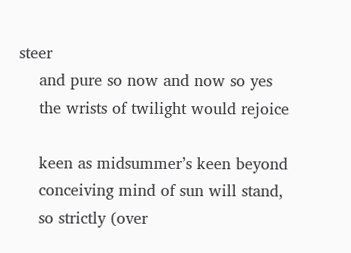steer
    and pure so now and now so yes
    the wrists of twilight would rejoice

    keen as midsummer’s keen beyond
    conceiving mind of sun will stand,
    so strictly (over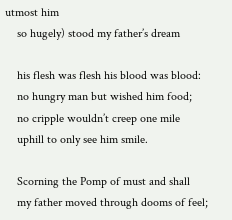utmost him
    so hugely) stood my father’s dream

    his flesh was flesh his blood was blood:
    no hungry man but wished him food;
    no cripple wouldn’t creep one mile
    uphill to only see him smile.

    Scorning the Pomp of must and shall
    my father moved through dooms of feel;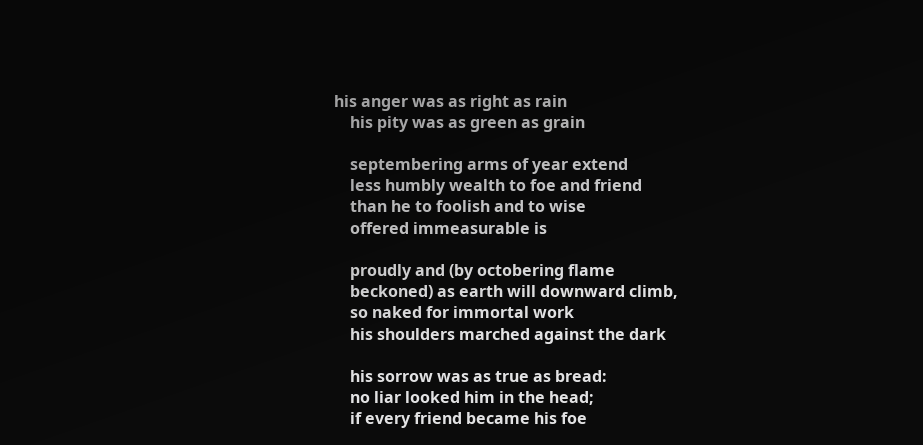his anger was as right as rain
    his pity was as green as grain

    septembering arms of year extend
    less humbly wealth to foe and friend
    than he to foolish and to wise
    offered immeasurable is

    proudly and (by octobering flame
    beckoned) as earth will downward climb,
    so naked for immortal work
    his shoulders marched against the dark

    his sorrow was as true as bread:
    no liar looked him in the head;
    if every friend became his foe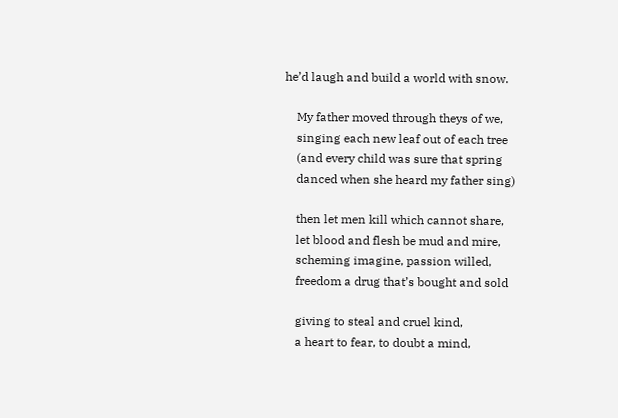he’d laugh and build a world with snow.

    My father moved through theys of we,
    singing each new leaf out of each tree
    (and every child was sure that spring
    danced when she heard my father sing)

    then let men kill which cannot share,
    let blood and flesh be mud and mire,
    scheming imagine, passion willed,
    freedom a drug that’s bought and sold

    giving to steal and cruel kind,
    a heart to fear, to doubt a mind,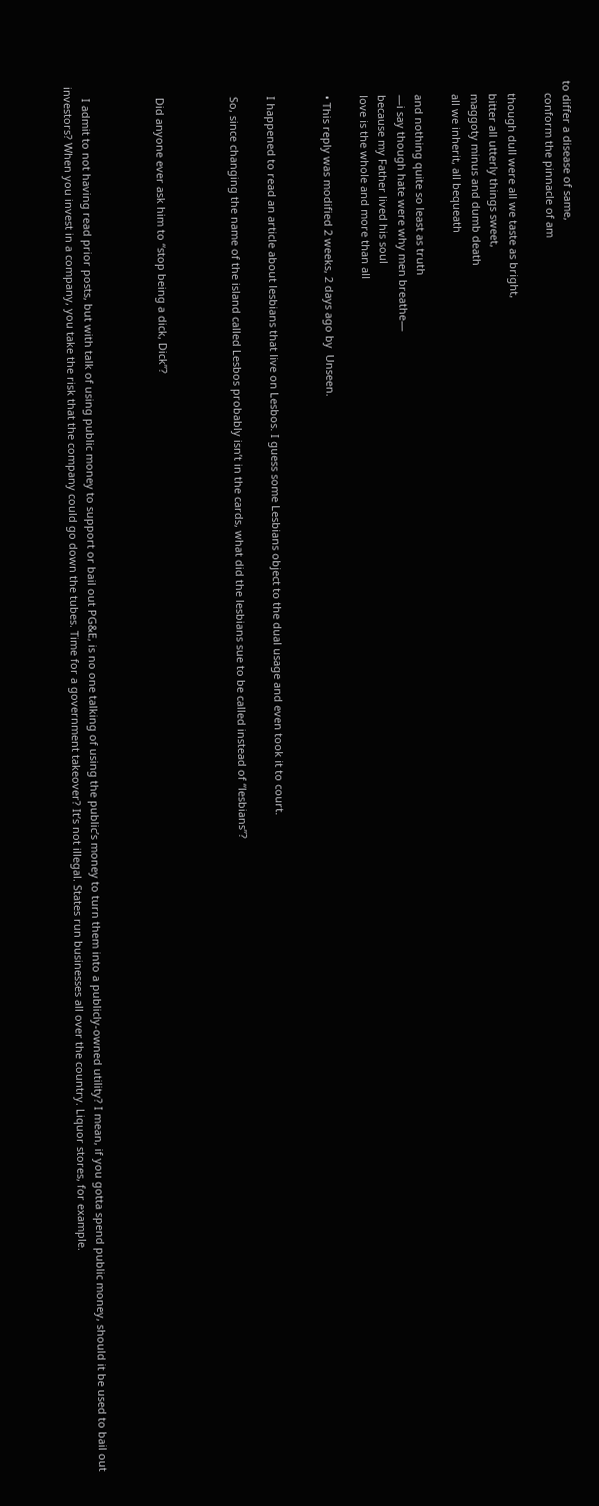to differ a disease of same,
    conform the pinnacle of am

    though dull were all we taste as bright,
    bitter all utterly things sweet,
    maggoty minus and dumb death
    all we inherit, all bequeath

    and nothing quite so least as truth
    —i say though hate were why men breathe—
    because my Father lived his soul
    love is the whole and more than all

    • This reply was modified 2 weeks, 2 days ago by  Unseen.


    I happened to read an article about lesbians that live on Lesbos. I guess some Lesbians object to the dual usage and even took it to court.

    So, since changing the name of the island called Lesbos probably isn’t in the cards, what did the lesbians sue to be called instead of “lesbians”?



    Did anyone ever ask him to “stop being a dick, Dick”?



    I admit to not having read prior posts, but with talk of using public money to support or bail out PG&E, is no one talking of using the public’s money to turn them into a publicly-owned utility? I mean, if you gotta spend public money, should it be used to bail out investors? When you invest in a company, you take the risk that the company could go down the tubes. Time for a government takeover? It’s not illegal. States run businesses all over the country. Liquor stores, for example.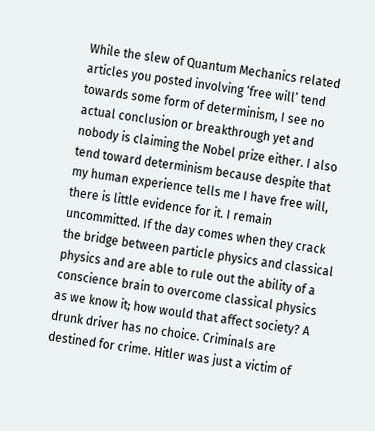While the slew of Quantum Mechanics related articles you posted involving ‘free will’ tend towards some form of determinism, I see no actual conclusion or breakthrough yet and nobody is claiming the Nobel prize either. I also tend toward determinism because despite that my human experience tells me I have free will, there is little evidence for it. I remain uncommitted. If the day comes when they crack the bridge between particle physics and classical physics and are able to rule out the ability of a conscience brain to overcome classical physics as we know it; how would that affect society? A drunk driver has no choice. Criminals are destined for crime. Hitler was just a victim of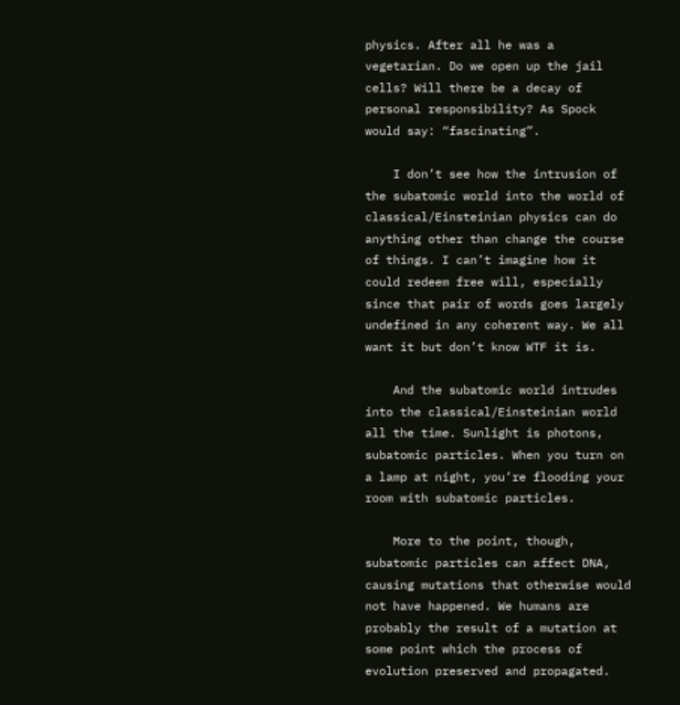physics. After all he was a vegetarian. Do we open up the jail cells? Will there be a decay of personal responsibility? As Spock would say: “fascinating”.

    I don’t see how the intrusion of the subatomic world into the world of classical/Einsteinian physics can do anything other than change the course of things. I can’t imagine how it could redeem free will, especially since that pair of words goes largely undefined in any coherent way. We all want it but don’t know WTF it is.

    And the subatomic world intrudes into the classical/Einsteinian world all the time. Sunlight is photons, subatomic particles. When you turn on a lamp at night, you’re flooding your room with subatomic particles.

    More to the point, though, subatomic particles can affect DNA, causing mutations that otherwise would not have happened. We humans are probably the result of a mutation at some point which the process of evolution preserved and propagated.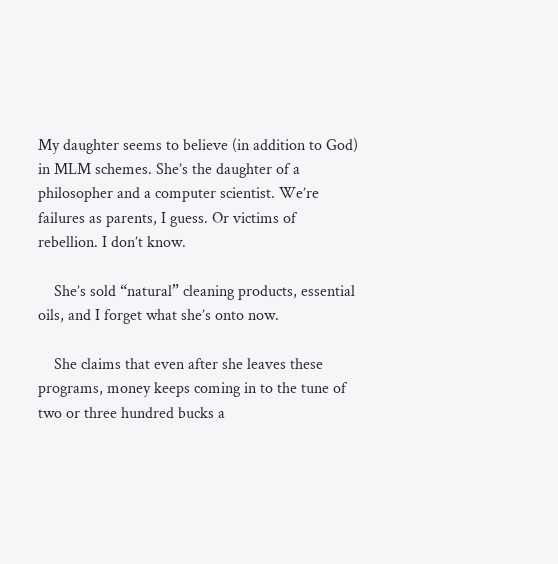My daughter seems to believe (in addition to God) in MLM schemes. She’s the daughter of a philosopher and a computer scientist. We’re failures as parents, I guess. Or victims of rebellion. I don’t know.

    She’s sold “natural” cleaning products, essential oils, and I forget what she’s onto now.

    She claims that even after she leaves these programs, money keeps coming in to the tune of two or three hundred bucks a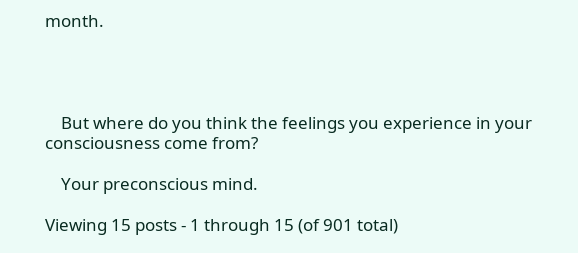month.




    But where do you think the feelings you experience in your consciousness come from?

    Your preconscious mind.

Viewing 15 posts - 1 through 15 (of 901 total)